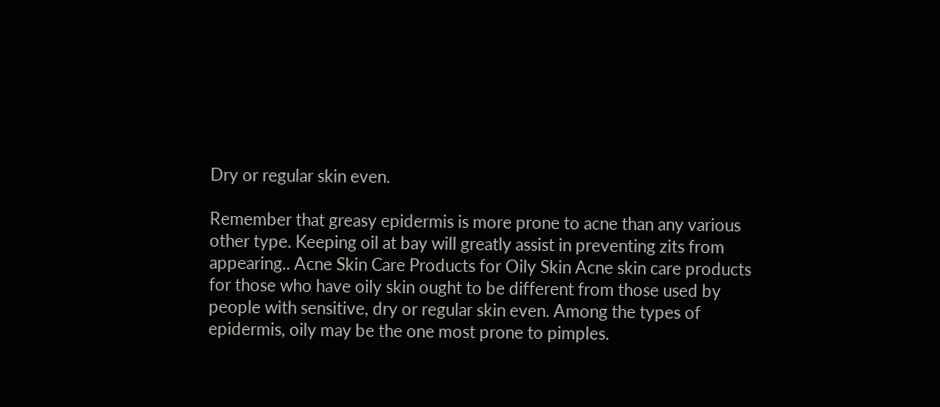Dry or regular skin even.

Remember that greasy epidermis is more prone to acne than any various other type. Keeping oil at bay will greatly assist in preventing zits from appearing.. Acne Skin Care Products for Oily Skin Acne skin care products for those who have oily skin ought to be different from those used by people with sensitive, dry or regular skin even. Among the types of epidermis, oily may be the one most prone to pimples.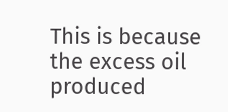This is because the excess oil produced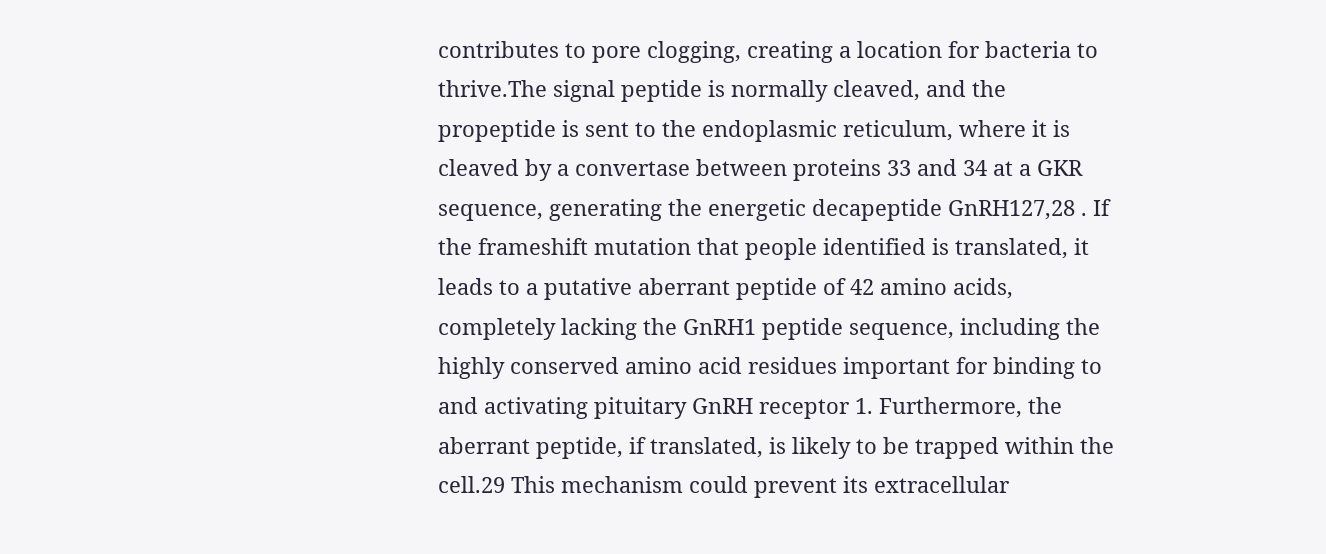contributes to pore clogging, creating a location for bacteria to thrive.The signal peptide is normally cleaved, and the propeptide is sent to the endoplasmic reticulum, where it is cleaved by a convertase between proteins 33 and 34 at a GKR sequence, generating the energetic decapeptide GnRH127,28 . If the frameshift mutation that people identified is translated, it leads to a putative aberrant peptide of 42 amino acids, completely lacking the GnRH1 peptide sequence, including the highly conserved amino acid residues important for binding to and activating pituitary GnRH receptor 1. Furthermore, the aberrant peptide, if translated, is likely to be trapped within the cell.29 This mechanism could prevent its extracellular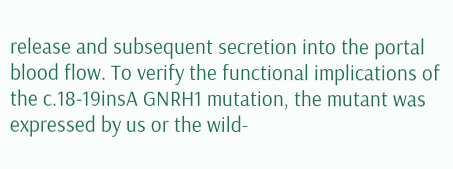release and subsequent secretion into the portal blood flow. To verify the functional implications of the c.18-19insA GNRH1 mutation, the mutant was expressed by us or the wild-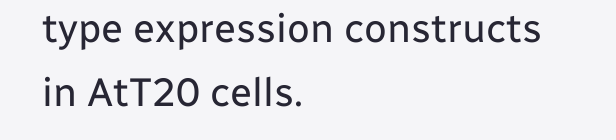type expression constructs in AtT20 cells.